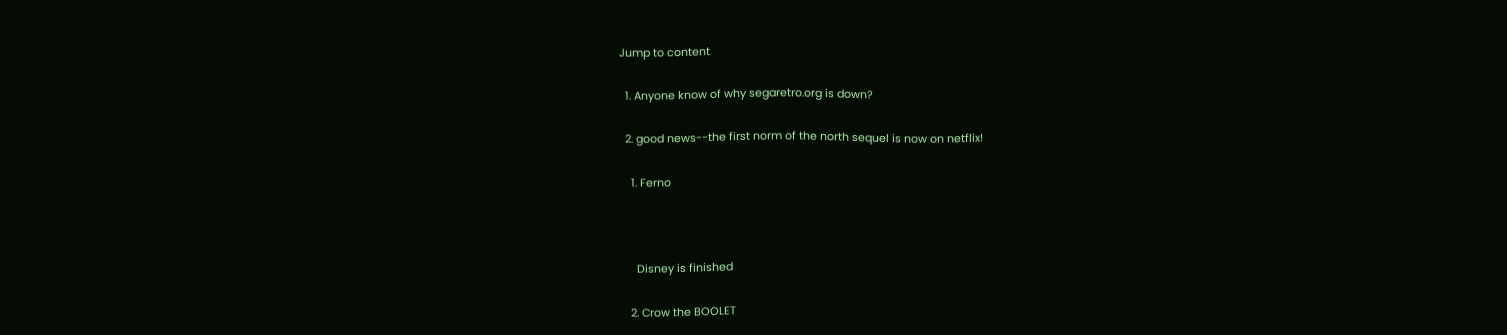Jump to content

  1. Anyone know of why segaretro.org is down?

  2. good news--the first norm of the north sequel is now on netflix!

    1. Ferno



      Disney is finished

    2. Crow the BOOLET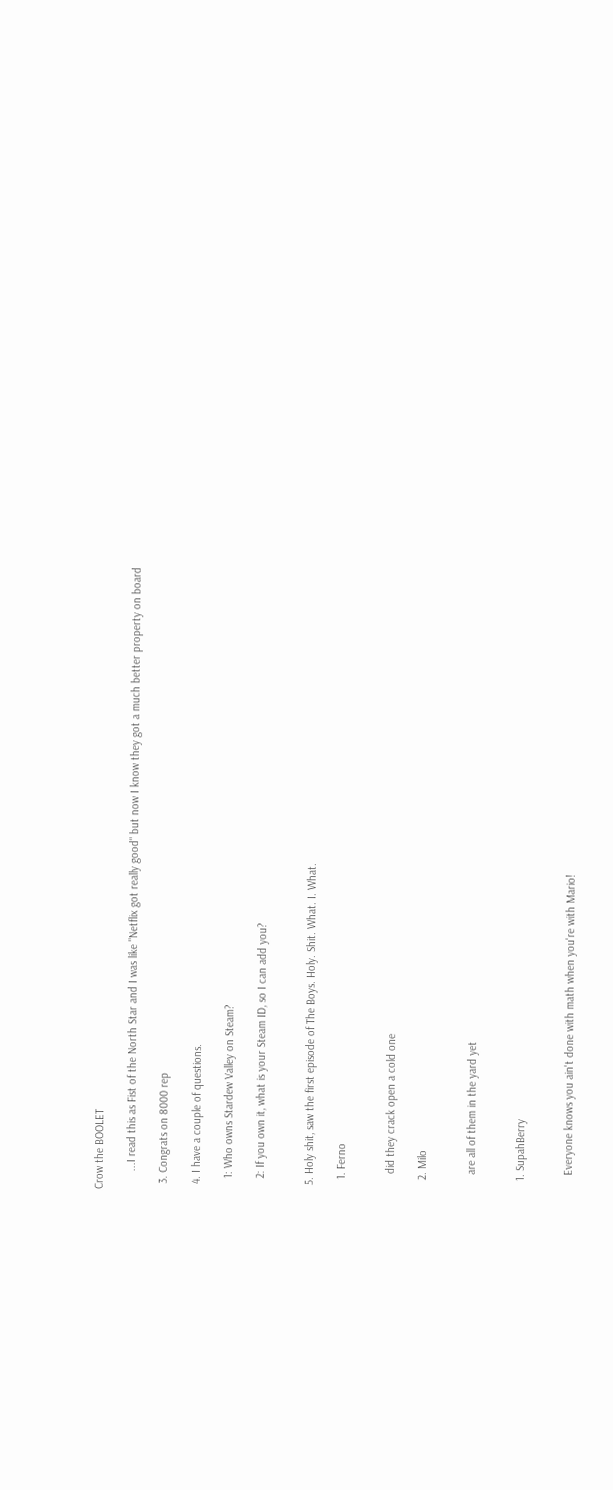Crow the BOOLET

      ...I read this as Fist of the North Star and I was like "Netflix got really good" but now I know they got a much better property on board

  3. Congrats on 8000 rep

  4. I have a couple of questions.

    1: Who owns Stardew Valley on Steam?

    2: If you own it, what is your Steam ID, so I can add you?


  5. Holy shit, saw the first episode of The Boys. Holy. Shit. What. I. What.

    1. Ferno


      did they crack open a cold one

    2. Milo


      are all of them in the yard yet


    1. SupahBerry


      Everyone knows you ain't done with math when you're with Mario!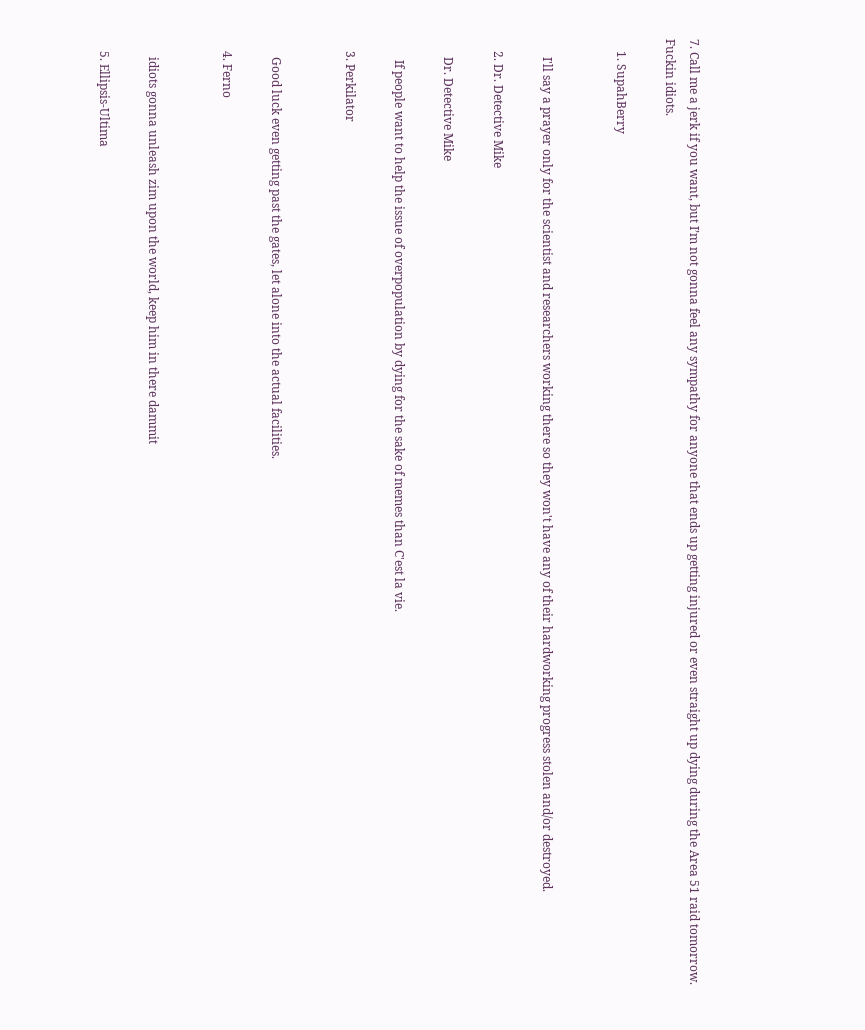7. Call me a jerk if you want, but I’m not gonna feel any sympathy for anyone that ends up getting injured or even straight up dying during the Area 51 raid tomorrow. Fuckin idiots.

    1. SupahBerry


      I'll say a prayer only for the scientist and researchers working there so they won't have any of their hardworking progress stolen and/or destroyed.

    2. Dr. Detective Mike

      Dr. Detective Mike

       If people want to help the issue of overpopulation by dying for the sake of memes than C'est la vie.

    3. Perkilator


      Good luck even getting past the gates, let alone into the actual facilities.

    4. Ferno


      idiots gonna unleash zim upon the world, keep him in there dammit

    5. Ellipsis-Ultima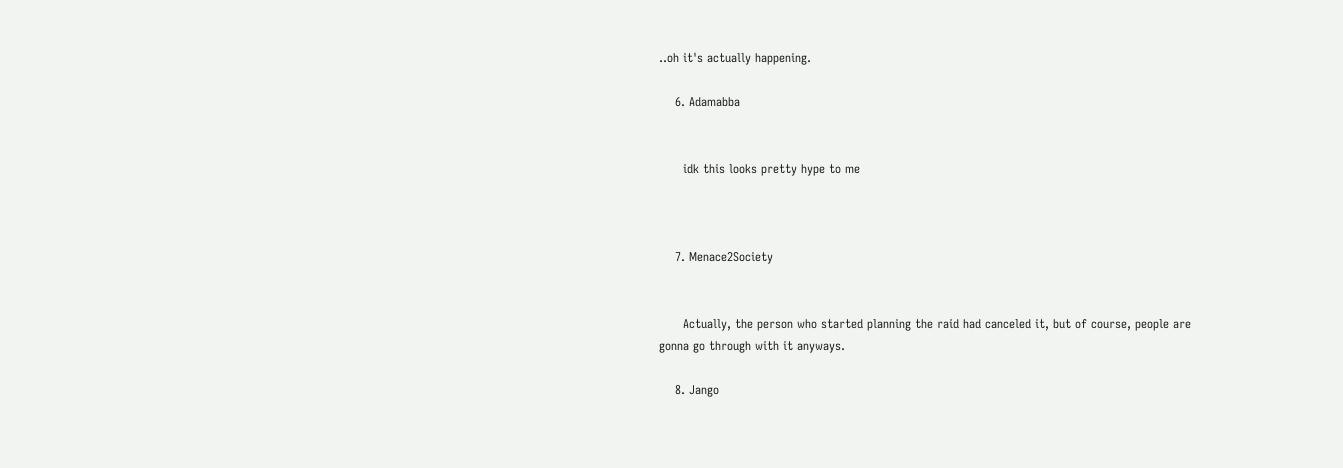..oh it's actually happening.

    6. Adamabba


      idk this looks pretty hype to me



    7. Menace2Society


      Actually, the person who started planning the raid had canceled it, but of course, people are gonna go through with it anyways.

    8. Jango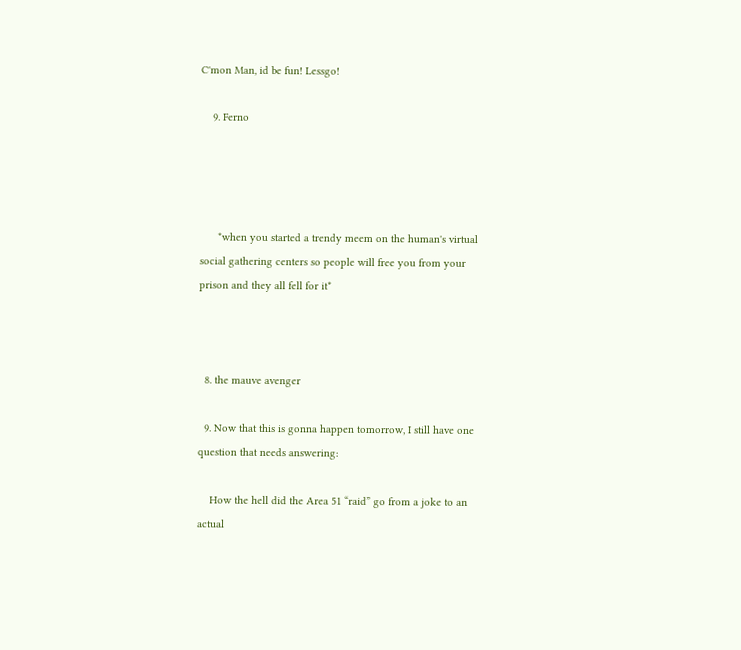C'mon Man, id be fun! Lessgo!

    9. Ferno




      *when you started a trendy meem on the human's virtual social gathering centers so people will free you from your prison and they all fell for it*



  8. the mauve avenger

  9. Now that this is gonna happen tomorrow, I still have one question that needs answering:

    How the hell did the Area 51 “raid” go from a joke to an actual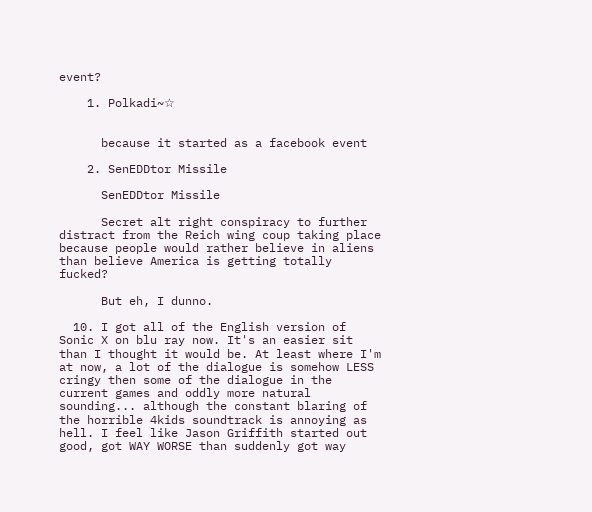event?

    1. Polkadi~☆


      because it started as a facebook event

    2. SenEDDtor Missile

      SenEDDtor Missile

      Secret alt right conspiracy to further distract from the Reich wing coup taking place because people would rather believe in aliens than believe America is getting totally fucked?

      But eh, I dunno.

  10. I got all of the English version of Sonic X on blu ray now. It's an easier sit than I thought it would be. At least where I'm at now, a lot of the dialogue is somehow LESS cringy then some of the dialogue in the current games and oddly more natural sounding... although the constant blaring of the horrible 4kids soundtrack is annoying as hell. I feel like Jason Griffith started out good, got WAY WORSE than suddenly got way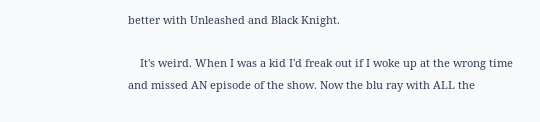better with Unleashed and Black Knight.

    It's weird. When I was a kid I'd freak out if I woke up at the wrong time and missed AN episode of the show. Now the blu ray with ALL the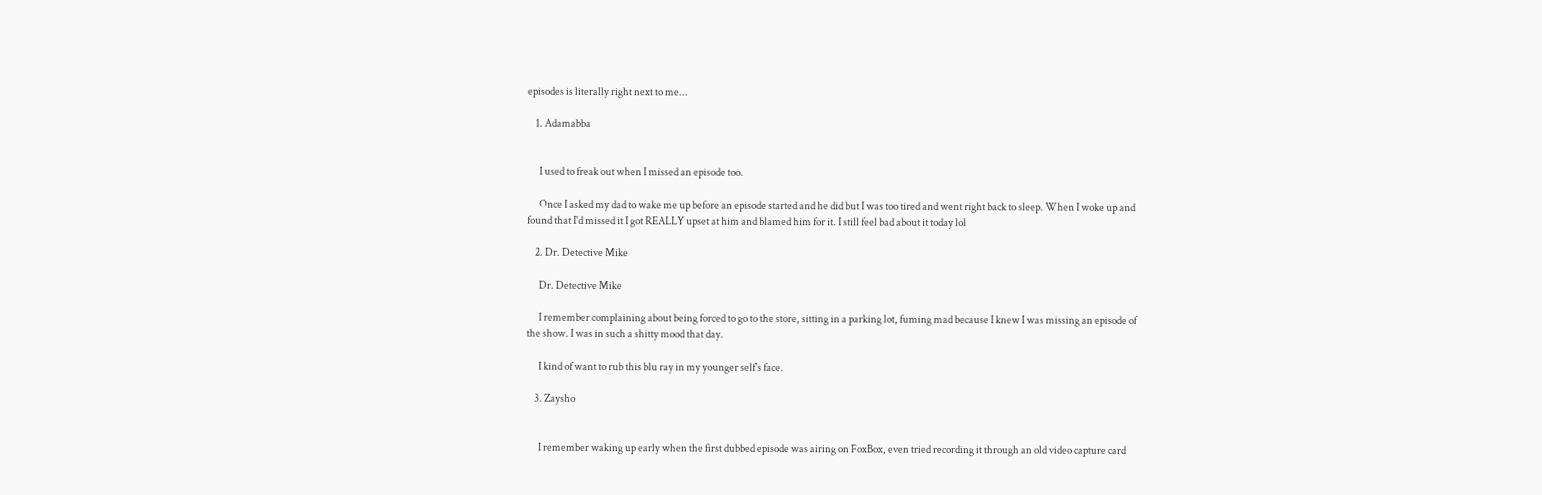episodes is literally right next to me...

    1. Adamabba


      I used to freak out when I missed an episode too.

      Once I asked my dad to wake me up before an episode started and he did but I was too tired and went right back to sleep. When I woke up and found that I'd missed it I got REALLY upset at him and blamed him for it. I still feel bad about it today lol

    2. Dr. Detective Mike

      Dr. Detective Mike

      I remember complaining about being forced to go to the store, sitting in a parking lot, fuming mad because I knew I was missing an episode of the show. I was in such a shitty mood that day.

      I kind of want to rub this blu ray in my younger self's face.

    3. Zaysho


      I remember waking up early when the first dubbed episode was airing on FoxBox, even tried recording it through an old video capture card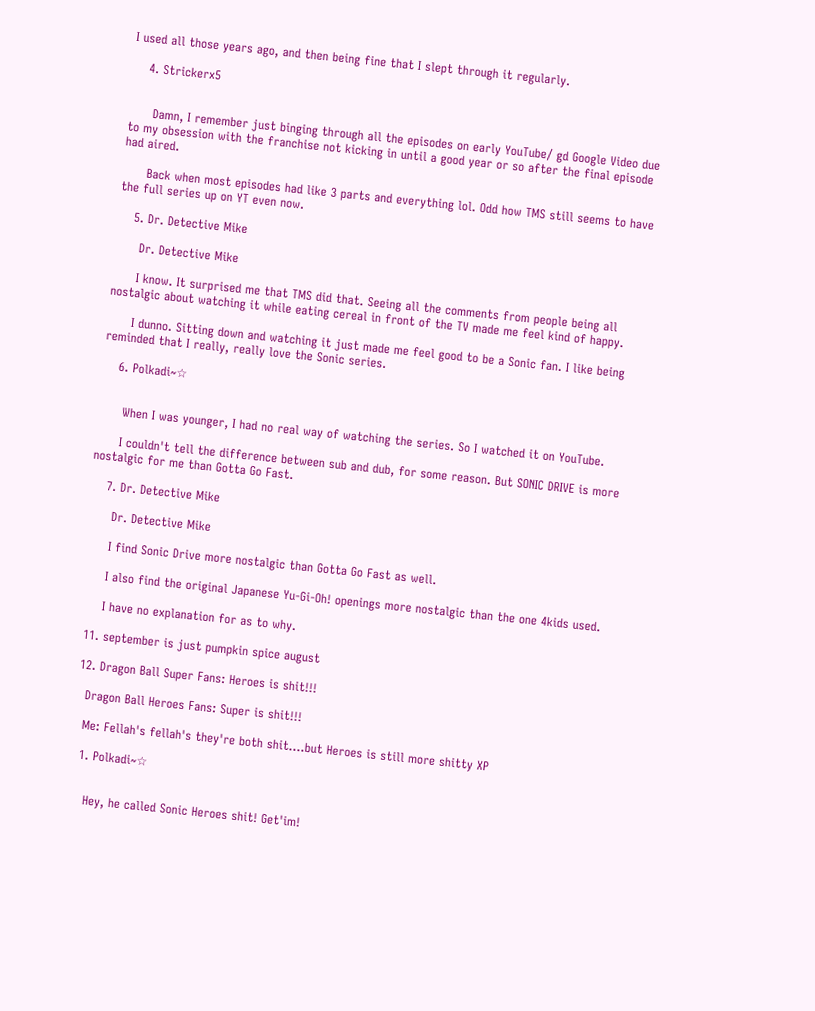I used all those years ago, and then being fine that I slept through it regularly.

    4. Strickerx5


      Damn, I remember just binging through all the episodes on early YouTube/ gd Google Video due to my obsession with the franchise not kicking in until a good year or so after the final episode had aired.

      Back when most episodes had like 3 parts and everything lol. Odd how TMS still seems to have the full series up on YT even now.

    5. Dr. Detective Mike

      Dr. Detective Mike

      I know. It surprised me that TMS did that. Seeing all the comments from people being all nostalgic about watching it while eating cereal in front of the TV made me feel kind of happy.

      I dunno. Sitting down and watching it just made me feel good to be a Sonic fan. I like being reminded that I really, really love the Sonic series.

    6. Polkadi~☆


      When I was younger, I had no real way of watching the series. So I watched it on YouTube.

      I couldn't tell the difference between sub and dub, for some reason. But SONIC DRIVE is more nostalgic for me than Gotta Go Fast.

    7. Dr. Detective Mike

      Dr. Detective Mike

      I find Sonic Drive more nostalgic than Gotta Go Fast as well.

      I also find the original Japanese Yu-Gi-Oh! openings more nostalgic than the one 4kids used.

      I have no explanation for as to why.

  11. september is just pumpkin spice august

  12. Dragon Ball Super Fans: Heroes is shit!!!

    Dragon Ball Heroes Fans: Super is shit!!!

    Me: Fellah's fellah's they're both shit....but Heroes is still more shitty XP

    1. Polkadi~☆


      Hey, he called Sonic Heroes shit! Get'im!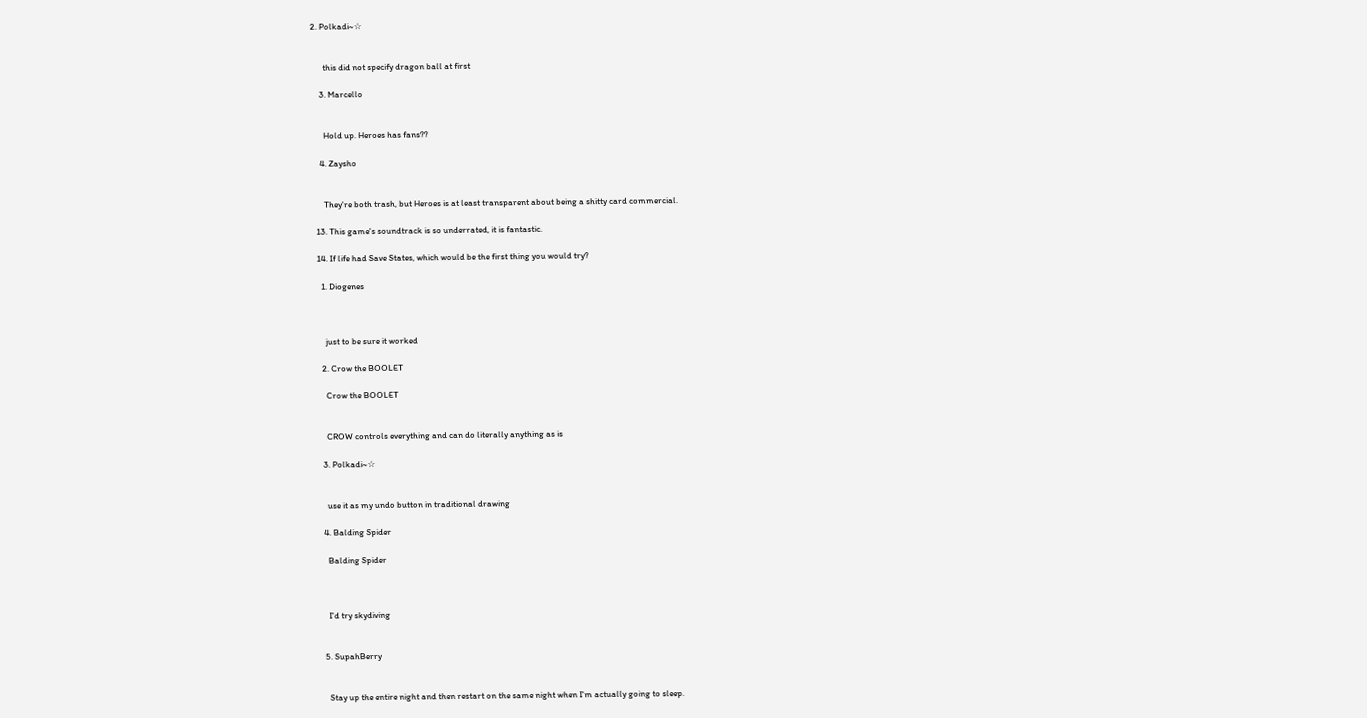2. Polkadi~☆


      this did not specify dragon ball at first

    3. Marcello


      Hold up. Heroes has fans??

    4. Zaysho


      They're both trash, but Heroes is at least transparent about being a shitty card commercial.

  13. This game's soundtrack is so underrated, it is fantastic.

  14. If life had Save States, which would be the first thing you would try?

    1. Diogenes



      just to be sure it worked

    2. Crow the BOOLET

      Crow the BOOLET


      CROW controls everything and can do literally anything as is

    3. Polkadi~☆


      use it as my undo button in traditional drawing

    4. Balding Spider

      Balding Spider



      I'd try skydiving


    5. SupahBerry


      Stay up the entire night and then restart on the same night when I'm actually going to sleep.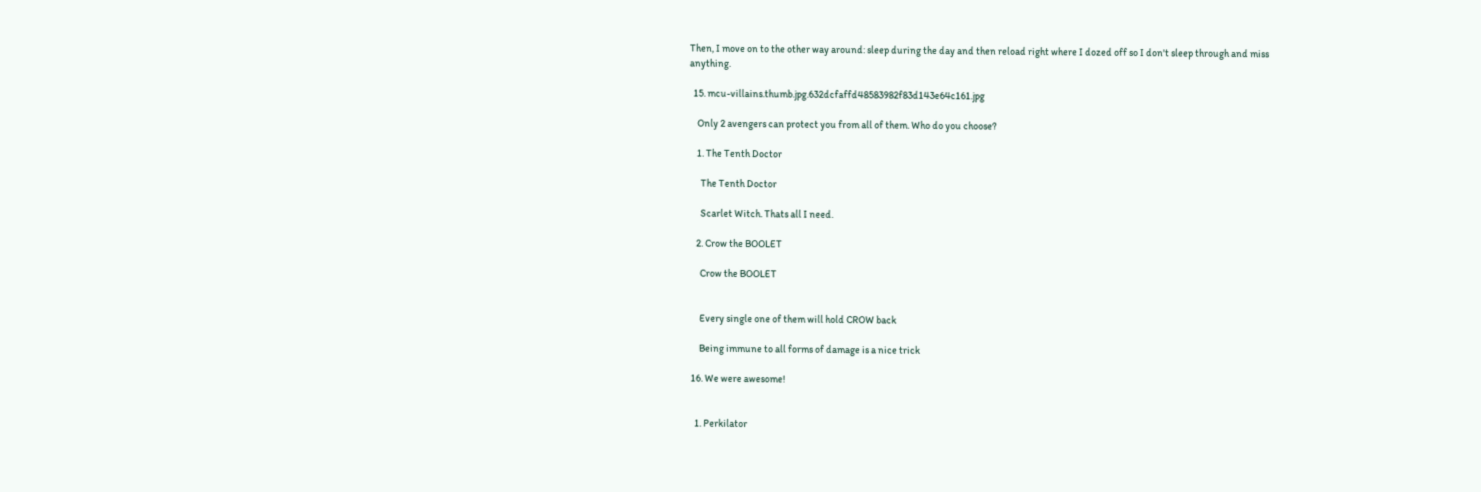Then, I move on to the other way around: sleep during the day and then reload right where I dozed off so I don't sleep through and miss anything.

  15. mcu-villains.thumb.jpg.632dcfaffd48583982f83d143e64c161.jpg

    Only 2 avengers can protect you from all of them. Who do you choose?

    1. The Tenth Doctor

      The Tenth Doctor

      Scarlet Witch. Thats all I need.

    2. Crow the BOOLET

      Crow the BOOLET


      Every single one of them will hold CROW back

      Being immune to all forms of damage is a nice trick

  16. We were awesome!


    1. Perkilator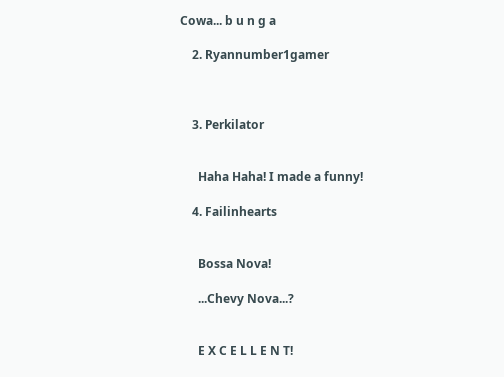Cowa... b u n g a

    2. Ryannumber1gamer



    3. Perkilator


      Haha Haha! I made a funny!

    4. Failinhearts


      Bossa Nova!

      ...Chevy Nova...?


      E X C E L L E N T!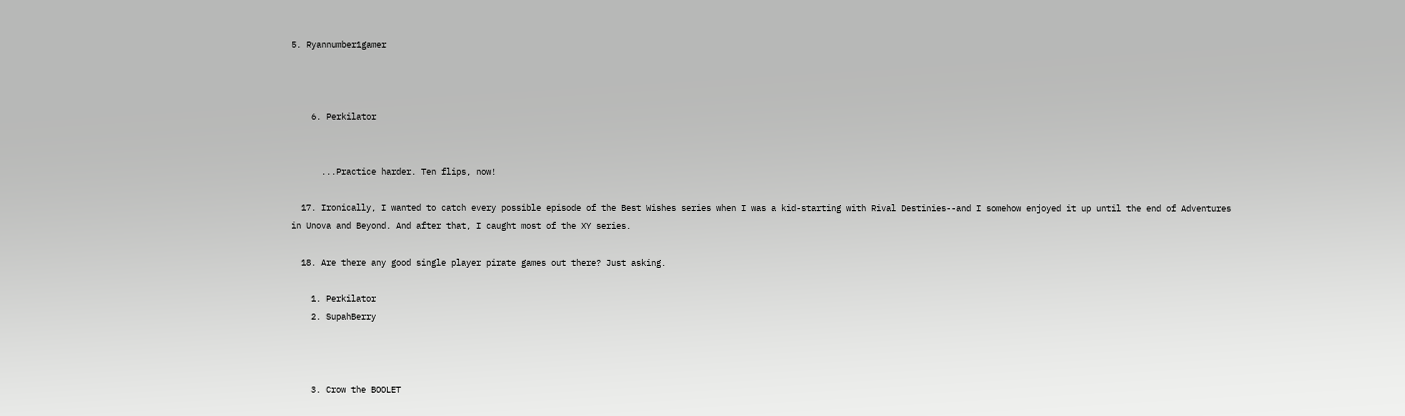5. Ryannumber1gamer



    6. Perkilator


      ...Practice harder. Ten flips, now!

  17. Ironically, I wanted to catch every possible episode of the Best Wishes series when I was a kid-starting with Rival Destinies--and I somehow enjoyed it up until the end of Adventures in Unova and Beyond. And after that, I caught most of the XY series.

  18. Are there any good single player pirate games out there? Just asking.

    1. Perkilator
    2. SupahBerry



    3. Crow the BOOLET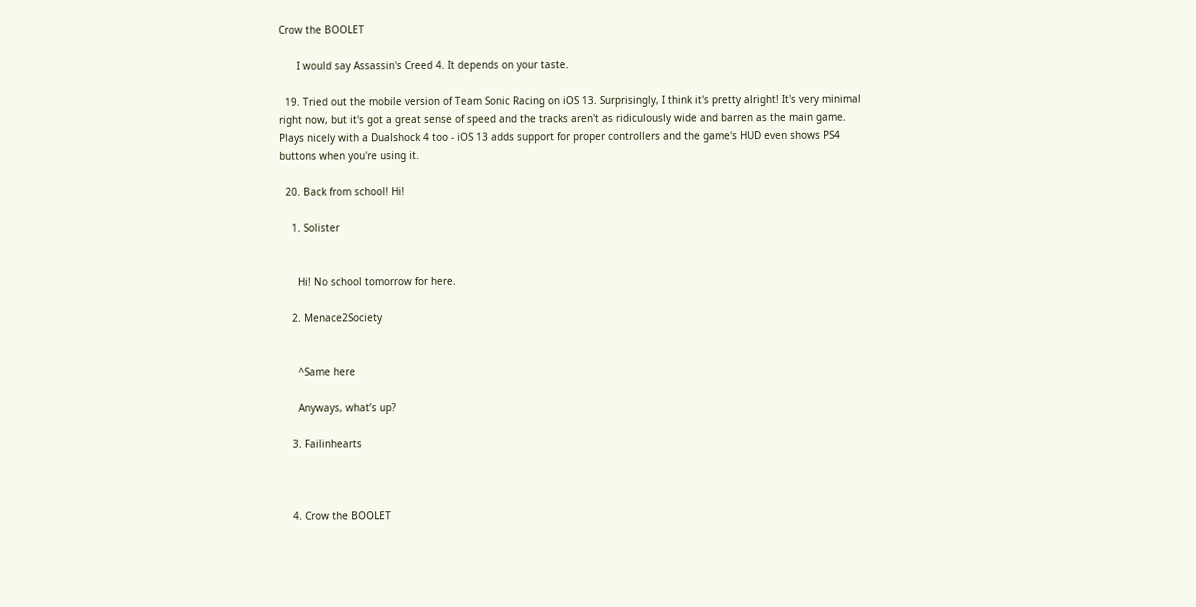Crow the BOOLET

      I would say Assassin's Creed 4. It depends on your taste.

  19. Tried out the mobile version of Team Sonic Racing on iOS 13. Surprisingly, I think it's pretty alright! It's very minimal right now, but it's got a great sense of speed and the tracks aren't as ridiculously wide and barren as the main game. Plays nicely with a Dualshock 4 too - iOS 13 adds support for proper controllers and the game's HUD even shows PS4 buttons when you're using it.

  20. Back from school! Hi!

    1. Solister


      Hi! No school tomorrow for here.

    2. Menace2Society


      ^Same here

      Anyways, what’s up?

    3. Failinhearts



    4. Crow the BOOLET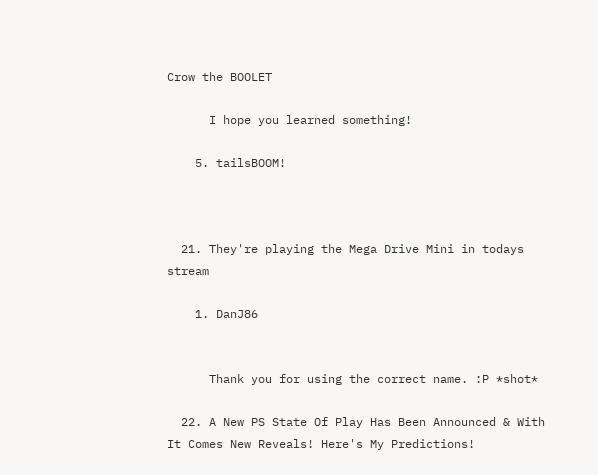Crow the BOOLET

      I hope you learned something!

    5. tailsBOOM!



  21. They're playing the Mega Drive Mini in todays stream

    1. DanJ86


      Thank you for using the correct name. :P *shot*

  22. A New PS State Of Play Has Been Announced & With It Comes New Reveals! Here's My Predictions!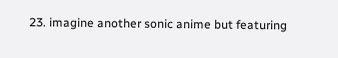23. imagine another sonic anime but featuring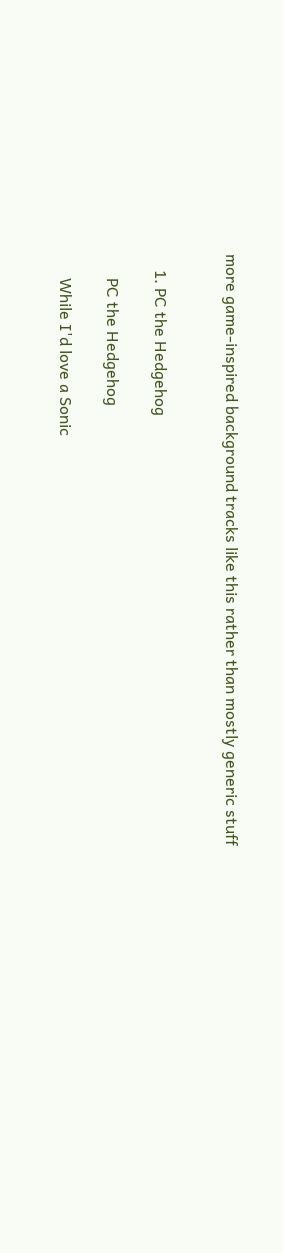more game-inspired background tracks like this rather than mostly generic stuff


    1. PC the Hedgehog

      PC the Hedgehog

      While I'd love a Sonic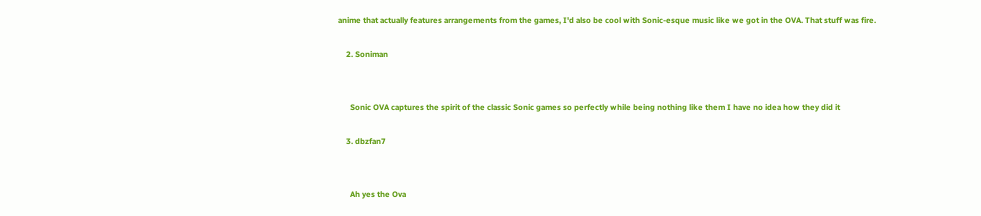anime that actually features arrangements from the games, I'd also be cool with Sonic-esque music like we got in the OVA. That stuff was fire.

    2. Soniman


      Sonic OVA captures the spirit of the classic Sonic games so perfectly while being nothing like them I have no idea how they did it

    3. dbzfan7


      Ah yes the Ova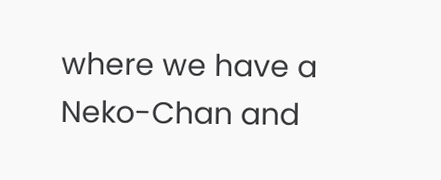where we have a Neko-Chan and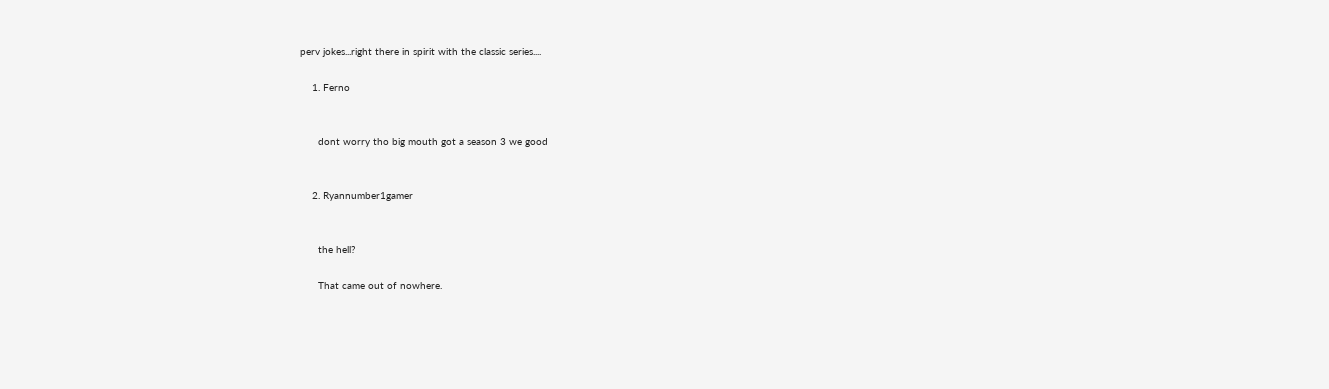perv jokes...right there in spirit with the classic series....

    1. Ferno


      dont worry tho big mouth got a season 3 we good


    2. Ryannumber1gamer


      the hell?

      That came out of nowhere.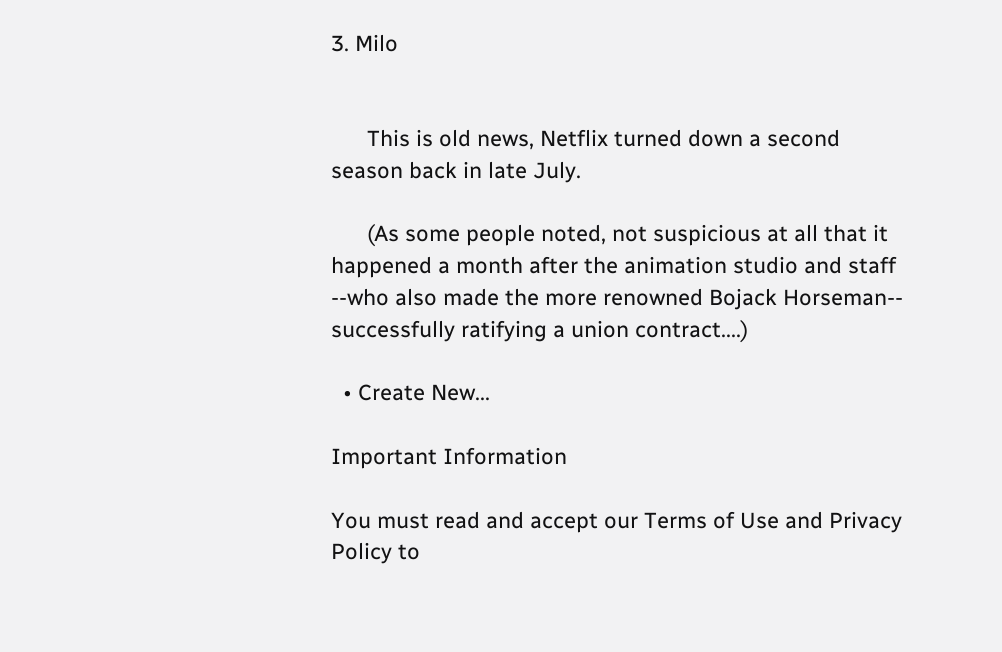3. Milo


      This is old news, Netflix turned down a second season back in late July.

      (As some people noted, not suspicious at all that it happened a month after the animation studio and staff --who also made the more renowned Bojack Horseman-- successfully ratifying a union contract....)

  • Create New...

Important Information

You must read and accept our Terms of Use and Privacy Policy to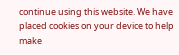continue using this website. We have placed cookies on your device to help make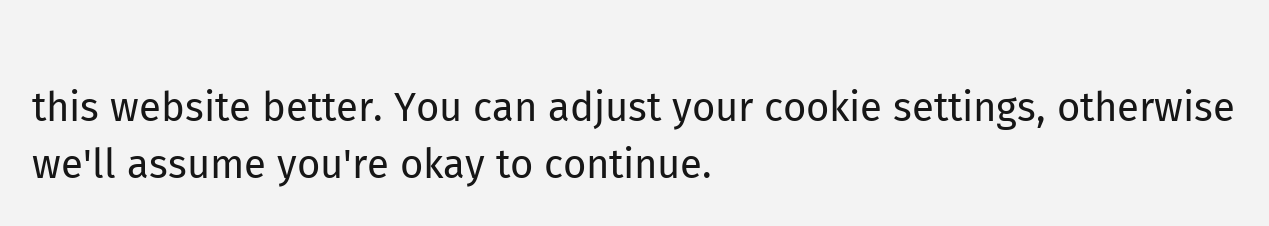this website better. You can adjust your cookie settings, otherwise we'll assume you're okay to continue.